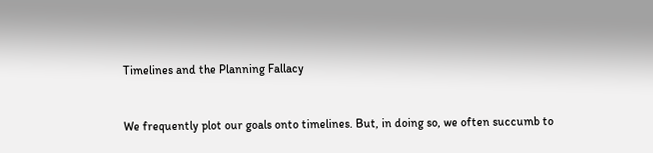Timelines and the Planning Fallacy


We frequently plot our goals onto timelines. But, in doing so, we often succumb to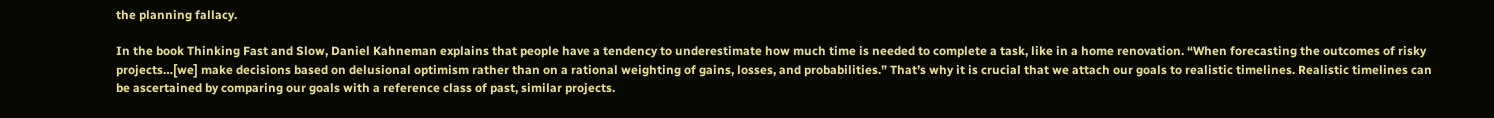the planning fallacy.

In the book Thinking Fast and Slow, Daniel Kahneman explains that people have a tendency to underestimate how much time is needed to complete a task, like in a home renovation. “When forecasting the outcomes of risky projects…[we] make decisions based on delusional optimism rather than on a rational weighting of gains, losses, and probabilities.” That’s why it is crucial that we attach our goals to realistic timelines. Realistic timelines can be ascertained by comparing our goals with a reference class of past, similar projects.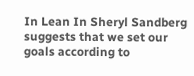In Lean In Sheryl Sandberg suggests that we set our goals according to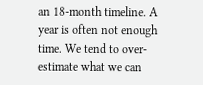an 18-month timeline. A year is often not enough time. We tend to over-estimate what we can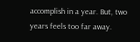accomplish in a year. But, two years feels too far away.